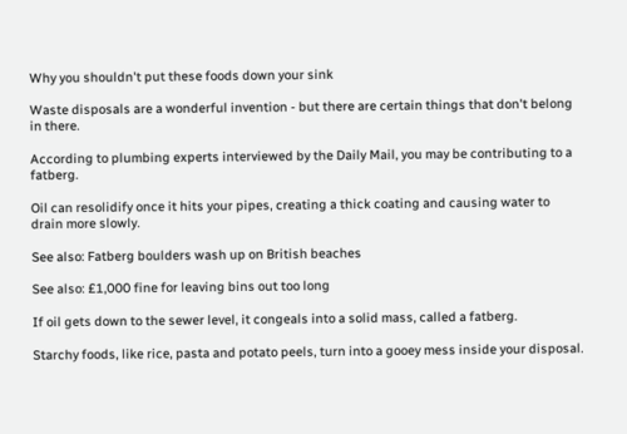Why you shouldn't put these foods down your sink

Waste disposals are a wonderful invention - but there are certain things that don't belong in there.

According to plumbing experts interviewed by the Daily Mail, you may be contributing to a fatberg.

Oil can resolidify once it hits your pipes, creating a thick coating and causing water to drain more slowly.

See also: Fatberg boulders wash up on British beaches

See also: £1,000 fine for leaving bins out too long

If oil gets down to the sewer level, it congeals into a solid mass, called a fatberg.

Starchy foods, like rice, pasta and potato peels, turn into a gooey mess inside your disposal.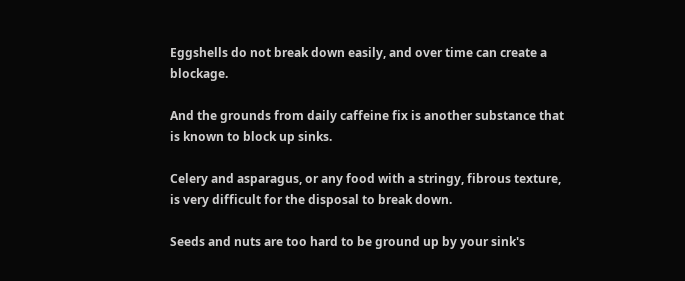Eggshells do not break down easily, and over time can create a blockage.

And the grounds from daily caffeine fix is another substance that is known to block up sinks.

Celery and asparagus, or any food with a stringy, fibrous texture, is very difficult for the disposal to break down.

Seeds and nuts are too hard to be ground up by your sink's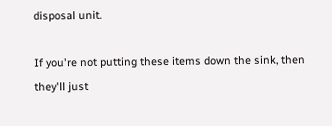disposal unit.

If you're not putting these items down the sink, then they'll just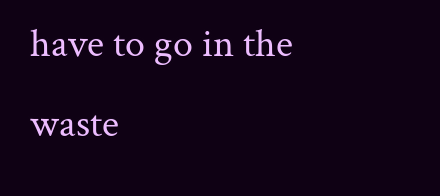have to go in the waste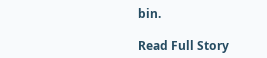bin.

Read Full Story